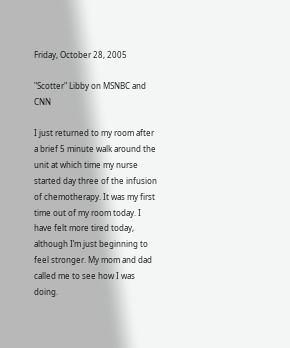Friday, October 28, 2005

"Scotter" Libby on MSNBC and CNN

I just returned to my room after a brief 5 minute walk around the unit at which time my nurse started day three of the infusion of chemotherapy. It was my first time out of my room today. I have felt more tired today, although I’m just beginning to feel stronger. My mom and dad called me to see how I was doing.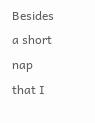Besides a short nap that I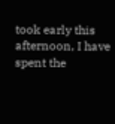took early this afternoon, I have spent the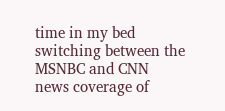time in my bed switching between the MSNBC and CNN news coverage of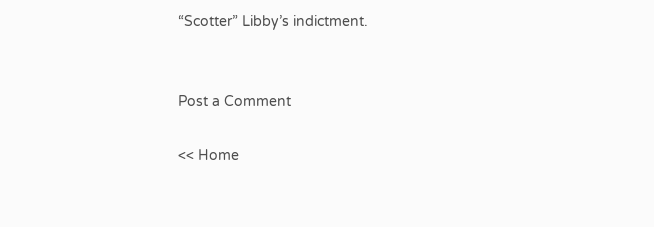“Scotter” Libby’s indictment.


Post a Comment

<< Home